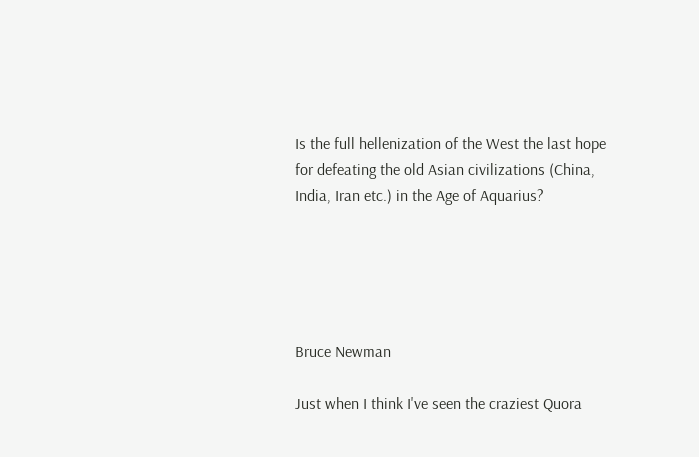Is the full hellenization of the West the last hope for defeating the old Asian civilizations (China, India, Iran etc.) in the Age of Aquarius?





Bruce Newman

Just when I think I've seen the craziest Quora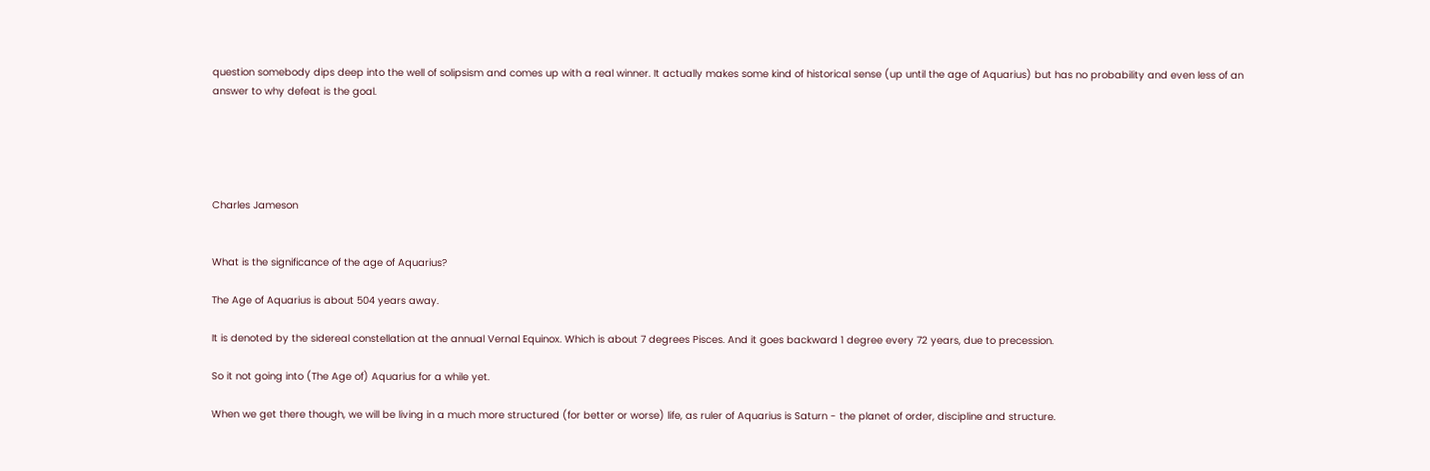question somebody dips deep into the well of solipsism and comes up with a real winner. It actually makes some kind of historical sense (up until the age of Aquarius) but has no probability and even less of an answer to why defeat is the goal.





Charles Jameson


What is the significance of the age of Aquarius?

The Age of Aquarius is about 504 years away.

It is denoted by the sidereal constellation at the annual Vernal Equinox. Which is about 7 degrees Pisces. And it goes backward 1 degree every 72 years, due to precession.

So it not going into (The Age of) Aquarius for a while yet.

When we get there though, we will be living in a much more structured (for better or worse) life, as ruler of Aquarius is Saturn - the planet of order, discipline and structure.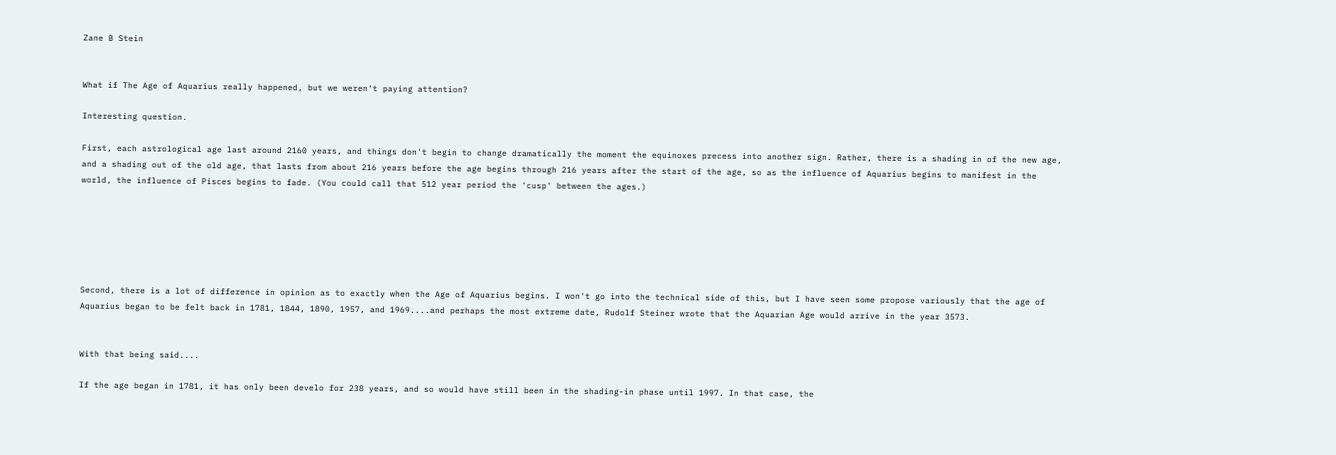Zane B Stein


What if The Age of Aquarius really happened, but we weren't paying attention?

Interesting question.

First, each astrological age last around 2160 years, and things don't begin to change dramatically the moment the equinoxes precess into another sign. Rather, there is a shading in of the new age, and a shading out of the old age, that lasts from about 216 years before the age begins through 216 years after the start of the age, so as the influence of Aquarius begins to manifest in the world, the influence of Pisces begins to fade. (You could call that 512 year period the 'cusp' between the ages.)






Second, there is a lot of difference in opinion as to exactly when the Age of Aquarius begins. I won't go into the technical side of this, but I have seen some propose variously that the age of Aquarius began to be felt back in 1781, 1844, 1890, 1957, and 1969....and perhaps the most extreme date, Rudolf Steiner wrote that the Aquarian Age would arrive in the year 3573.


With that being said....

If the age began in 1781, it has only been develo for 238 years, and so would have still been in the shading-in phase until 1997. In that case, the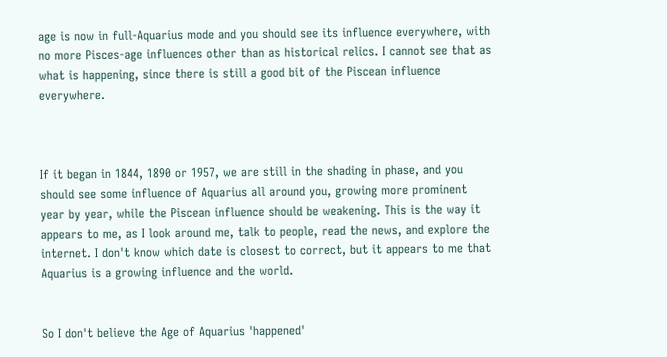age is now in full-Aquarius mode and you should see its influence everywhere, with no more Pisces-age influences other than as historical relics. I cannot see that as what is happening, since there is still a good bit of the Piscean influence everywhere.



If it began in 1844, 1890 or 1957, we are still in the shading in phase, and you should see some influence of Aquarius all around you, growing more prominent year by year, while the Piscean influence should be weakening. This is the way it appears to me, as I look around me, talk to people, read the news, and explore the internet. I don't know which date is closest to correct, but it appears to me that Aquarius is a growing influence and the world.


So I don't believe the Age of Aquarius 'happened'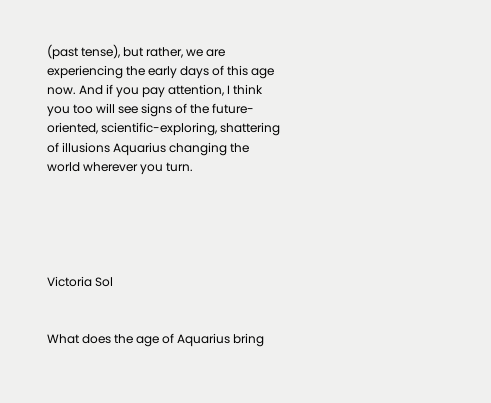(past tense), but rather, we are experiencing the early days of this age now. And if you pay attention, I think you too will see signs of the future-oriented, scientific-exploring, shattering of illusions Aquarius changing the world wherever you turn.





Victoria Sol


What does the age of Aquarius bring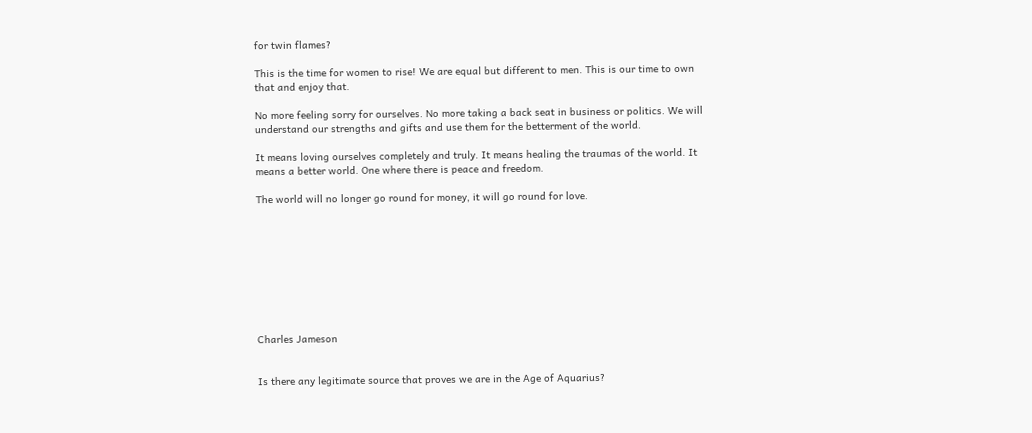for twin flames?

This is the time for women to rise! We are equal but different to men. This is our time to own that and enjoy that.

No more feeling sorry for ourselves. No more taking a back seat in business or politics. We will understand our strengths and gifts and use them for the betterment of the world.

It means loving ourselves completely and truly. It means healing the traumas of the world. It means a better world. One where there is peace and freedom.

The world will no longer go round for money, it will go round for love.









Charles Jameson


Is there any legitimate source that proves we are in the Age of Aquarius?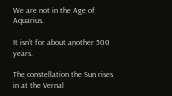We are not in the Age of Aquarius.

It isn’t for about another 500 years.

The constellation the Sun rises in at the Vernal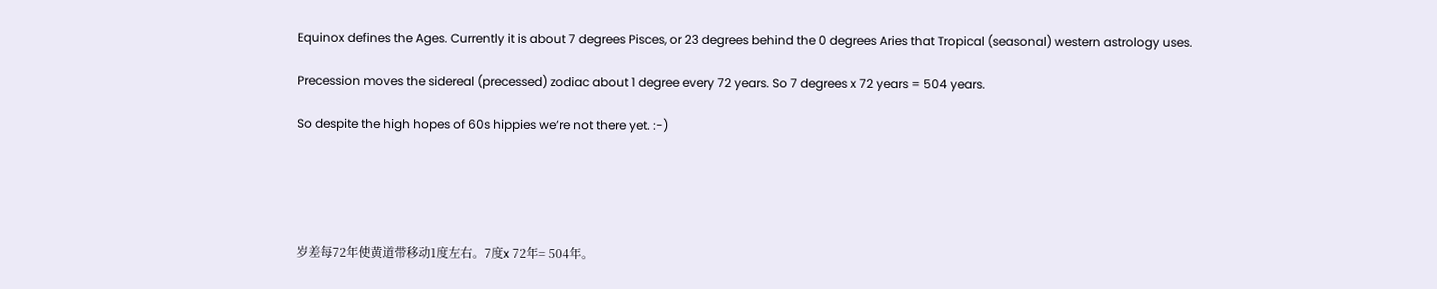Equinox defines the Ages. Currently it is about 7 degrees Pisces, or 23 degrees behind the 0 degrees Aries that Tropical (seasonal) western astrology uses.

Precession moves the sidereal (precessed) zodiac about 1 degree every 72 years. So 7 degrees x 72 years = 504 years.

So despite the high hopes of 60s hippies we’re not there yet. :-)





岁差每72年使黄道带移动1度左右。7度x 72年= 504年。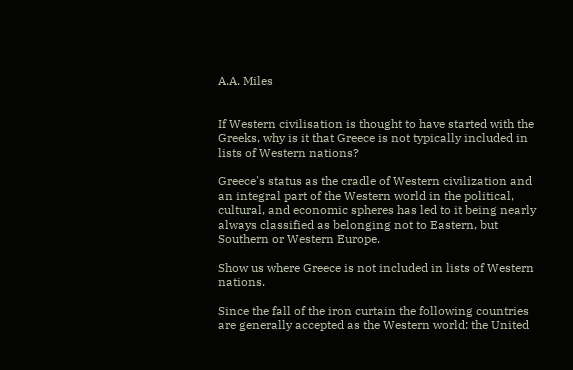A.A. Miles


If Western civilisation is thought to have started with the Greeks, why is it that Greece is not typically included in lists of Western nations?

Greece's status as the cradle of Western civilization and an integral part of the Western world in the political, cultural, and economic spheres has led to it being nearly always classified as belonging not to Eastern, but Southern or Western Europe.

Show us where Greece is not included in lists of Western nations.

Since the fall of the iron curtain the following countries are generally accepted as the Western world: the United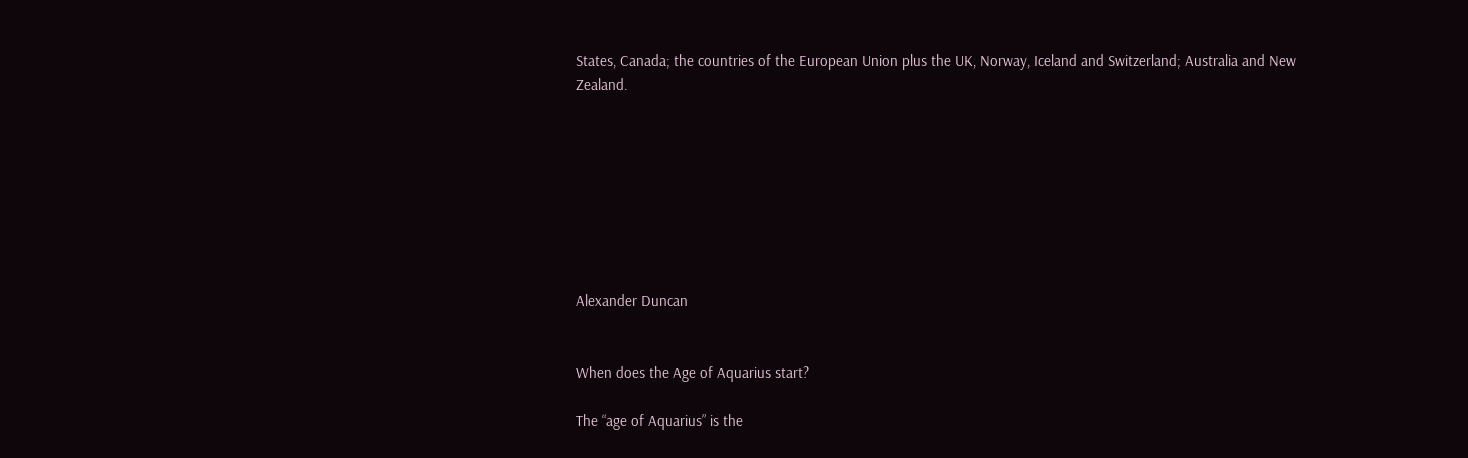States, Canada; the countries of the European Union plus the UK, Norway, Iceland and Switzerland; Australia and New Zealand.








Alexander Duncan


When does the Age of Aquarius start?

The “age of Aquarius” is the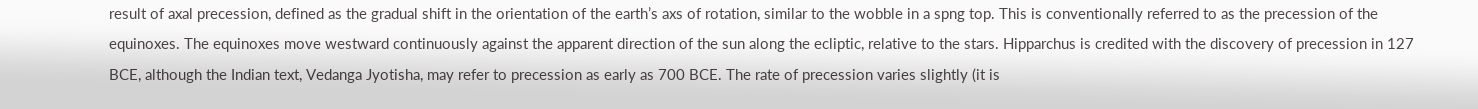result of axal precession, defined as the gradual shift in the orientation of the earth’s axs of rotation, similar to the wobble in a spng top. This is conventionally referred to as the precession of the equinoxes. The equinoxes move westward continuously against the apparent direction of the sun along the ecliptic, relative to the stars. Hipparchus is credited with the discovery of precession in 127 BCE, although the Indian text, Vedanga Jyotisha, may refer to precession as early as 700 BCE. The rate of precession varies slightly (it is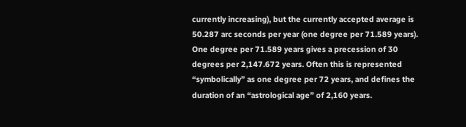currently increasing), but the currently accepted average is 50.287 arc seconds per year (one degree per 71.589 years). One degree per 71.589 years gives a precession of 30 degrees per 2,147.672 years. Often this is represented “symbolically” as one degree per 72 years, and defines the duration of an “astrological age” of 2,160 years.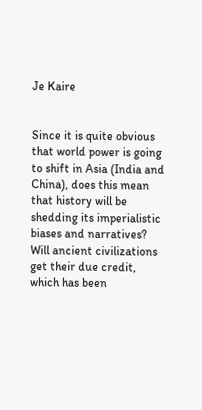Je Kaire


Since it is quite obvious that world power is going to shift in Asia (India and China), does this mean that history will be shedding its imperialistic biases and narratives? Will ancient civilizations get their due credit, which has been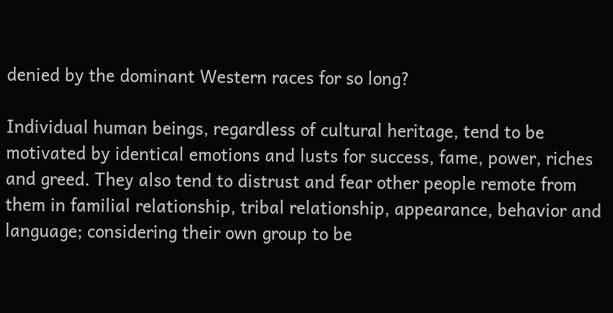denied by the dominant Western races for so long?

Individual human beings, regardless of cultural heritage, tend to be motivated by identical emotions and lusts for success, fame, power, riches and greed. They also tend to distrust and fear other people remote from them in familial relationship, tribal relationship, appearance, behavior and language; considering their own group to be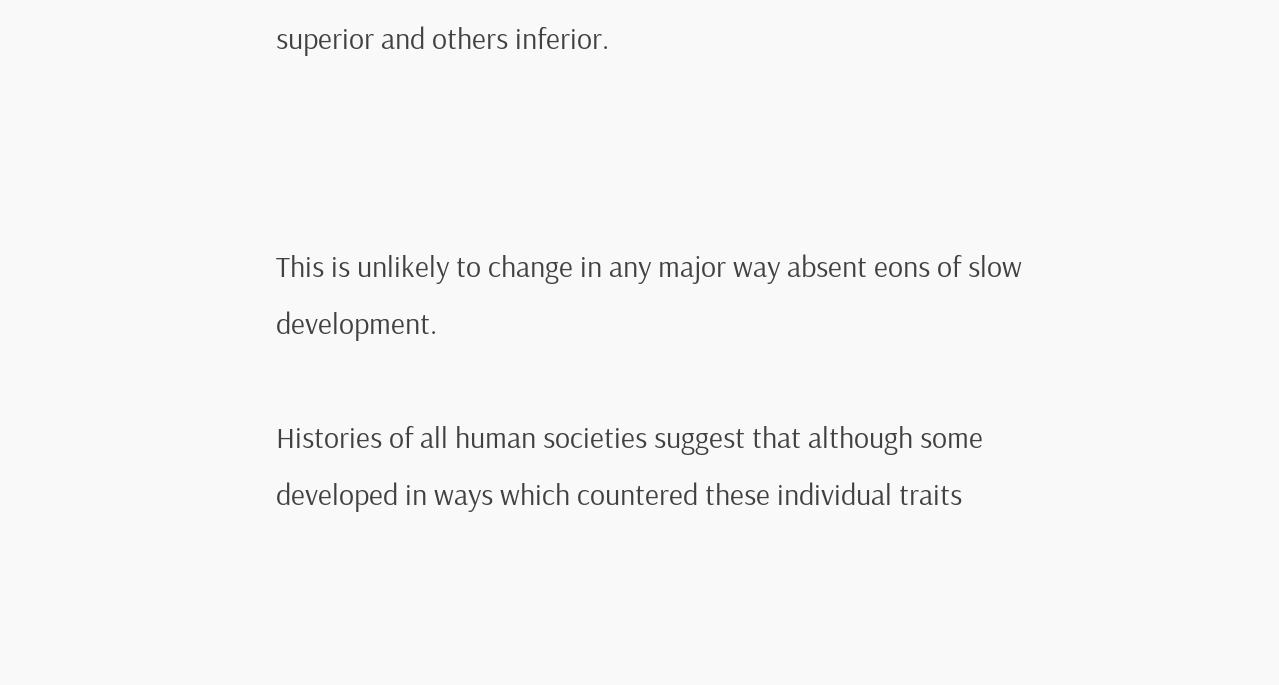superior and others inferior.



This is unlikely to change in any major way absent eons of slow development.

Histories of all human societies suggest that although some developed in ways which countered these individual traits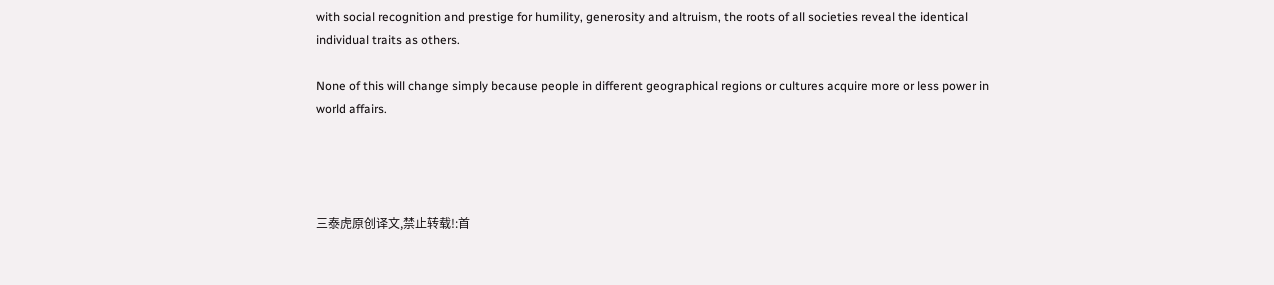with social recognition and prestige for humility, generosity and altruism, the roots of all societies reveal the identical individual traits as others.

None of this will change simply because people in different geographical regions or cultures acquire more or less power in world affairs.




三泰虎原创译文,禁止转载!:首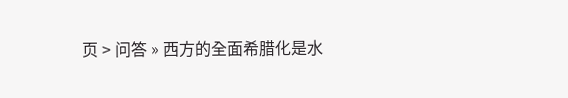页 > 问答 » 西方的全面希腊化是水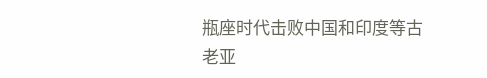瓶座时代击败中国和印度等古老亚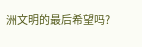洲文明的最后希望吗?